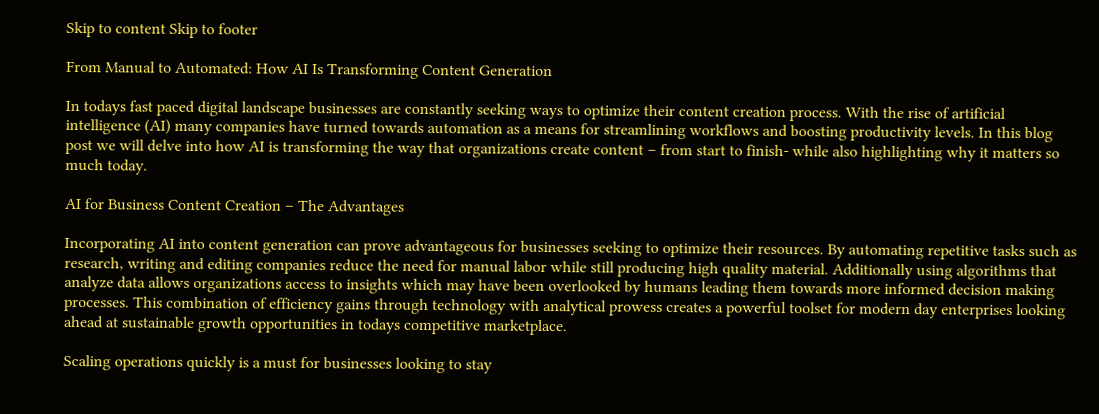Skip to content Skip to footer

From Manual to Automated: How AI Is Transforming Content Generation

In todays fast paced digital landscape businesses are constantly seeking ways to optimize their content creation process. With the rise of artificial intelligence (AI) many companies have turned towards automation as a means for streamlining workflows and boosting productivity levels. In this blog post we will delve into how AI is transforming the way that organizations create content – from start to finish- while also highlighting why it matters so much today.

AI for Business Content Creation – The Advantages

Incorporating AI into content generation can prove advantageous for businesses seeking to optimize their resources. By automating repetitive tasks such as research, writing and editing companies reduce the need for manual labor while still producing high quality material. Additionally using algorithms that analyze data allows organizations access to insights which may have been overlooked by humans leading them towards more informed decision making processes. This combination of efficiency gains through technology with analytical prowess creates a powerful toolset for modern day enterprises looking ahead at sustainable growth opportunities in todays competitive marketplace.

Scaling operations quickly is a must for businesses looking to stay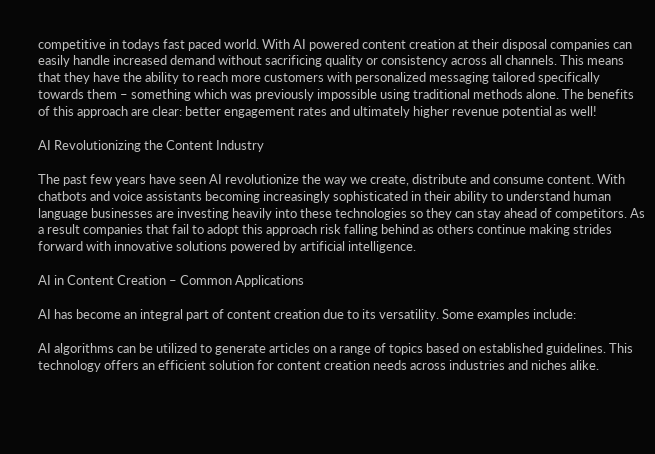competitive in todays fast paced world. With AI powered content creation at their disposal companies can easily handle increased demand without sacrificing quality or consistency across all channels. This means that they have the ability to reach more customers with personalized messaging tailored specifically towards them – something which was previously impossible using traditional methods alone. The benefits of this approach are clear: better engagement rates and ultimately higher revenue potential as well!

AI Revolutionizing the Content Industry

The past few years have seen AI revolutionize the way we create, distribute and consume content. With chatbots and voice assistants becoming increasingly sophisticated in their ability to understand human language businesses are investing heavily into these technologies so they can stay ahead of competitors. As a result companies that fail to adopt this approach risk falling behind as others continue making strides forward with innovative solutions powered by artificial intelligence.

AI in Content Creation – Common Applications

AI has become an integral part of content creation due to its versatility. Some examples include:

AI algorithms can be utilized to generate articles on a range of topics based on established guidelines. This technology offers an efficient solution for content creation needs across industries and niches alike.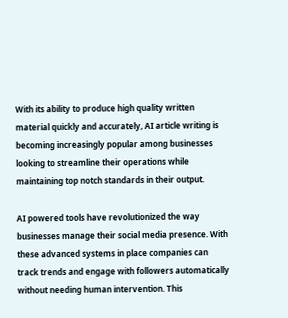With its ability to produce high quality written material quickly and accurately, AI article writing is becoming increasingly popular among businesses looking to streamline their operations while maintaining top notch standards in their output.

AI powered tools have revolutionized the way businesses manage their social media presence. With these advanced systems in place companies can track trends and engage with followers automatically without needing human intervention. This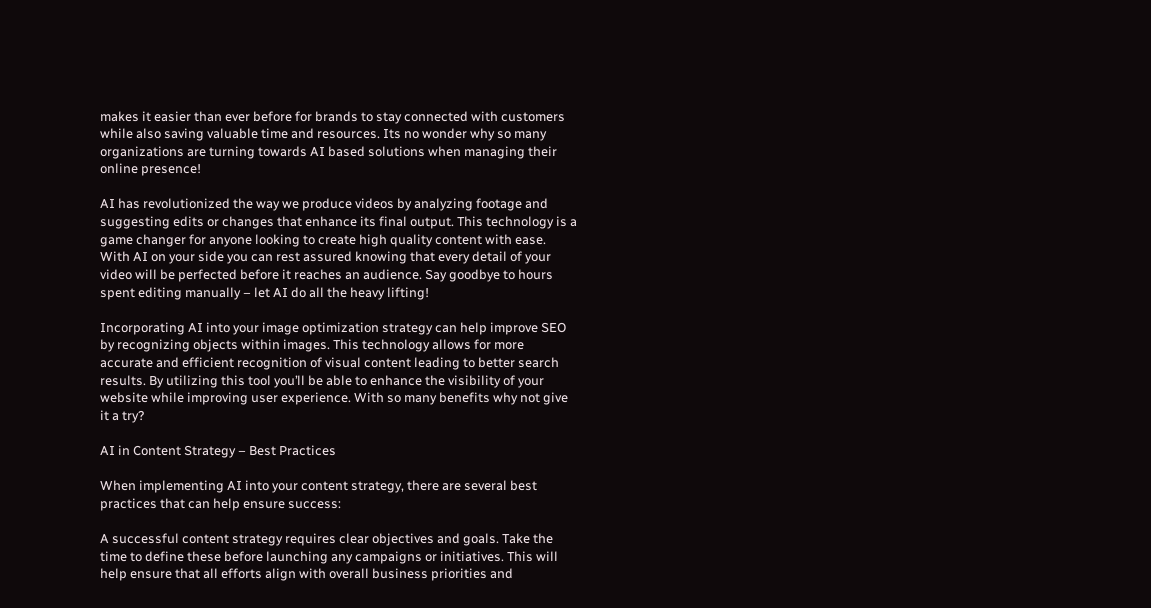makes it easier than ever before for brands to stay connected with customers while also saving valuable time and resources. Its no wonder why so many organizations are turning towards AI based solutions when managing their online presence!

AI has revolutionized the way we produce videos by analyzing footage and suggesting edits or changes that enhance its final output. This technology is a game changer for anyone looking to create high quality content with ease. With AI on your side you can rest assured knowing that every detail of your video will be perfected before it reaches an audience. Say goodbye to hours spent editing manually – let AI do all the heavy lifting!

Incorporating AI into your image optimization strategy can help improve SEO by recognizing objects within images. This technology allows for more accurate and efficient recognition of visual content leading to better search results. By utilizing this tool you’ll be able to enhance the visibility of your website while improving user experience. With so many benefits why not give it a try?

AI in Content Strategy – Best Practices

When implementing AI into your content strategy, there are several best practices that can help ensure success:

A successful content strategy requires clear objectives and goals. Take the time to define these before launching any campaigns or initiatives. This will help ensure that all efforts align with overall business priorities and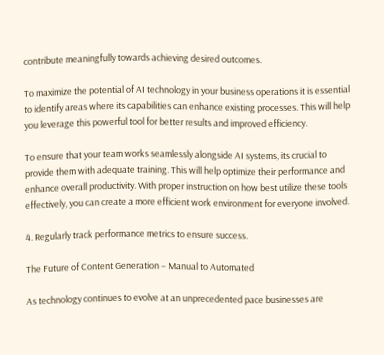contribute meaningfully towards achieving desired outcomes.

To maximize the potential of AI technology in your business operations it is essential to identify areas where its capabilities can enhance existing processes. This will help you leverage this powerful tool for better results and improved efficiency.

To ensure that your team works seamlessly alongside AI systems, its crucial to provide them with adequate training. This will help optimize their performance and enhance overall productivity. With proper instruction on how best utilize these tools effectively, you can create a more efficient work environment for everyone involved.

4. Regularly track performance metrics to ensure success.

The Future of Content Generation – Manual to Automated

As technology continues to evolve at an unprecedented pace businesses are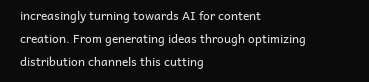increasingly turning towards AI for content creation. From generating ideas through optimizing distribution channels this cutting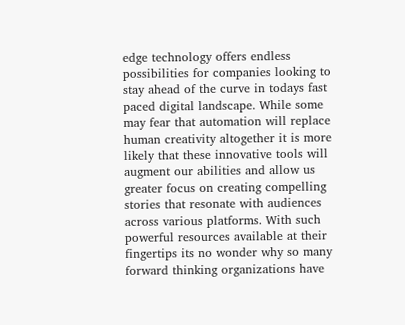edge technology offers endless possibilities for companies looking to stay ahead of the curve in todays fast paced digital landscape. While some may fear that automation will replace human creativity altogether it is more likely that these innovative tools will augment our abilities and allow us greater focus on creating compelling stories that resonate with audiences across various platforms. With such powerful resources available at their fingertips its no wonder why so many forward thinking organizations have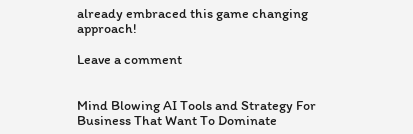already embraced this game changing approach!

Leave a comment


Mind Blowing AI Tools and Strategy For Business That Want To Dominate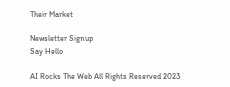Their Market

Newsletter Signup
Say Hello

AI Rocks The Web All Rights Reserved 2023